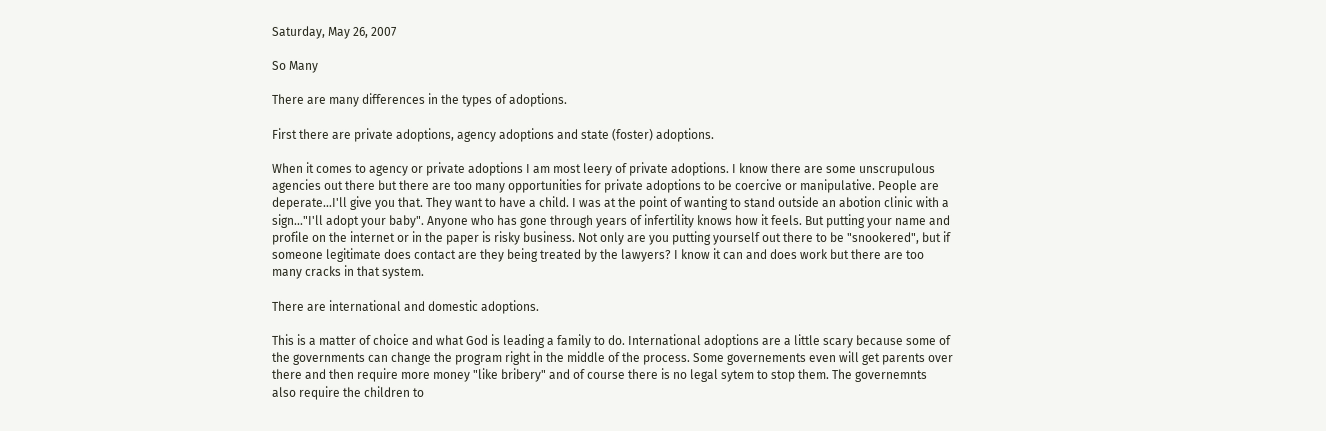Saturday, May 26, 2007

So Many

There are many differences in the types of adoptions.

First there are private adoptions, agency adoptions and state (foster) adoptions.

When it comes to agency or private adoptions I am most leery of private adoptions. I know there are some unscrupulous agencies out there but there are too many opportunities for private adoptions to be coercive or manipulative. People are deperate...I'll give you that. They want to have a child. I was at the point of wanting to stand outside an abotion clinic with a sign..."I'll adopt your baby". Anyone who has gone through years of infertility knows how it feels. But putting your name and profile on the internet or in the paper is risky business. Not only are you putting yourself out there to be "snookered", but if someone legitimate does contact are they being treated by the lawyers? I know it can and does work but there are too many cracks in that system.

There are international and domestic adoptions.

This is a matter of choice and what God is leading a family to do. International adoptions are a little scary because some of the governments can change the program right in the middle of the process. Some governements even will get parents over there and then require more money "like bribery" and of course there is no legal sytem to stop them. The governemnts also require the children to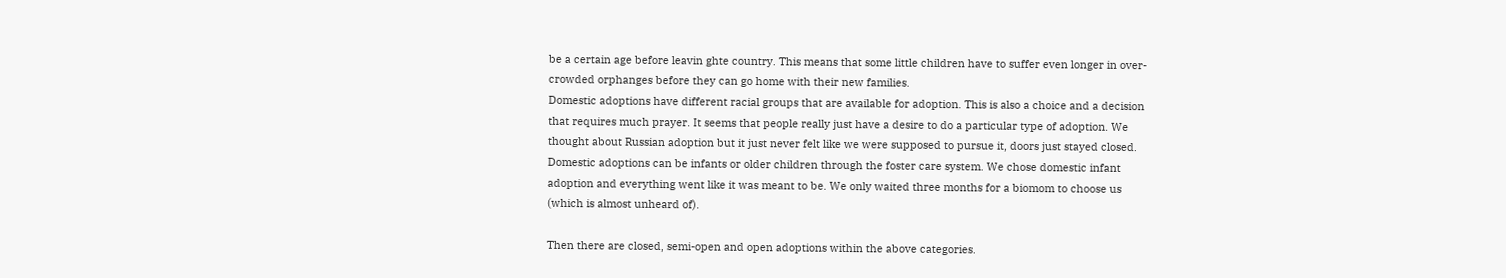be a certain age before leavin ghte country. This means that some little children have to suffer even longer in over-crowded orphanges before they can go home with their new families.
Domestic adoptions have different racial groups that are available for adoption. This is also a choice and a decision that requires much prayer. It seems that people really just have a desire to do a particular type of adoption. We thought about Russian adoption but it just never felt like we were supposed to pursue it, doors just stayed closed. Domestic adoptions can be infants or older children through the foster care system. We chose domestic infant adoption and everything went like it was meant to be. We only waited three months for a biomom to choose us (which is almost unheard of).

Then there are closed, semi-open and open adoptions within the above categories.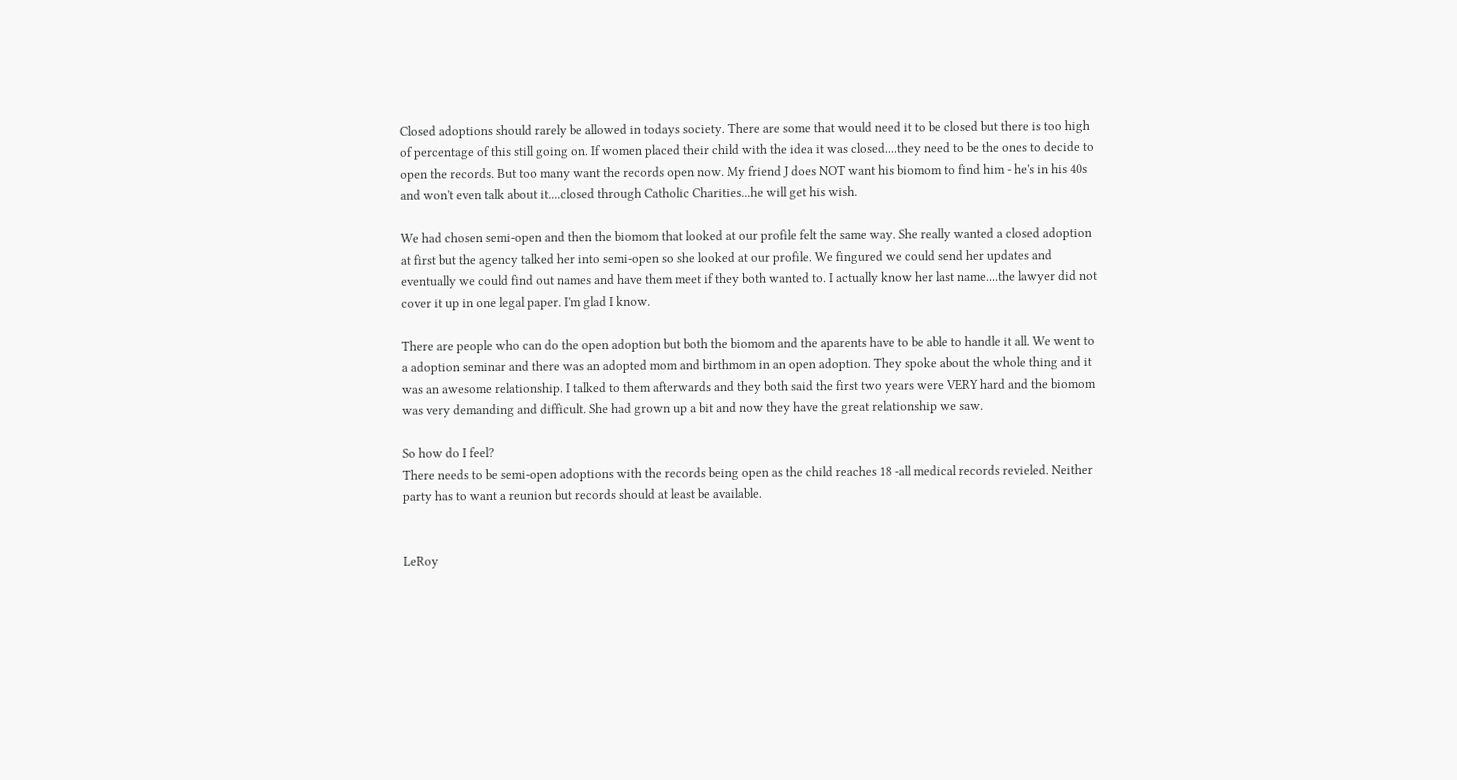Closed adoptions should rarely be allowed in todays society. There are some that would need it to be closed but there is too high of percentage of this still going on. If women placed their child with the idea it was closed....they need to be the ones to decide to open the records. But too many want the records open now. My friend J does NOT want his biomom to find him - he's in his 40s and won't even talk about it....closed through Catholic Charities...he will get his wish.

We had chosen semi-open and then the biomom that looked at our profile felt the same way. She really wanted a closed adoption at first but the agency talked her into semi-open so she looked at our profile. We fingured we could send her updates and eventually we could find out names and have them meet if they both wanted to. I actually know her last name....the lawyer did not cover it up in one legal paper. I'm glad I know.

There are people who can do the open adoption but both the biomom and the aparents have to be able to handle it all. We went to a adoption seminar and there was an adopted mom and birthmom in an open adoption. They spoke about the whole thing and it was an awesome relationship. I talked to them afterwards and they both said the first two years were VERY hard and the biomom was very demanding and difficult. She had grown up a bit and now they have the great relationship we saw.

So how do I feel?
There needs to be semi-open adoptions with the records being open as the child reaches 18 -all medical records revieled. Neither party has to want a reunion but records should at least be available.


LeRoy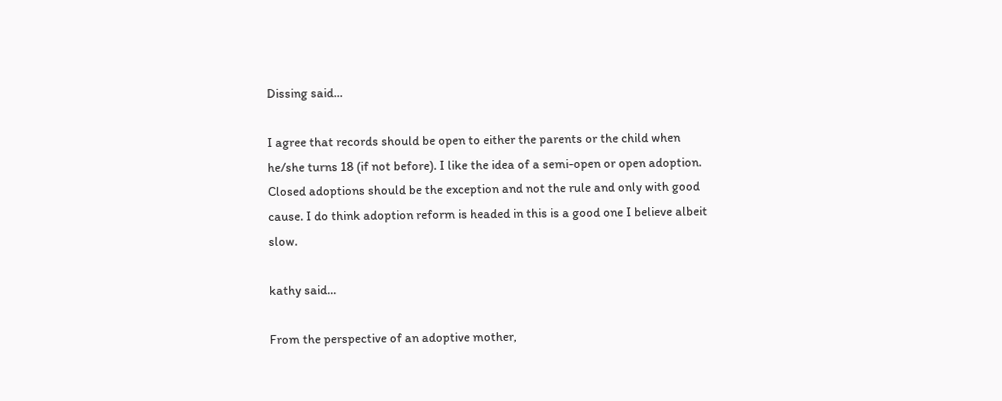Dissing said...

I agree that records should be open to either the parents or the child when he/she turns 18 (if not before). I like the idea of a semi-open or open adoption. Closed adoptions should be the exception and not the rule and only with good cause. I do think adoption reform is headed in this is a good one I believe albeit slow.

kathy said...

From the perspective of an adoptive mother,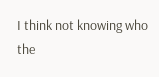I think not knowing who the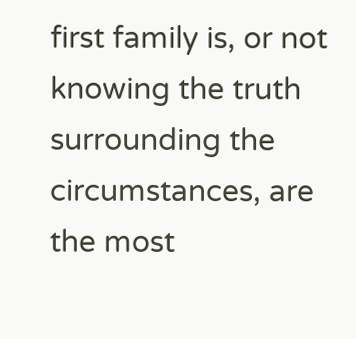first family is, or not knowing the truth surrounding the circumstances, are the most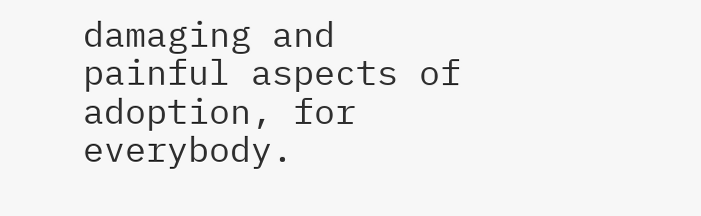damaging and painful aspects of adoption, for everybody.